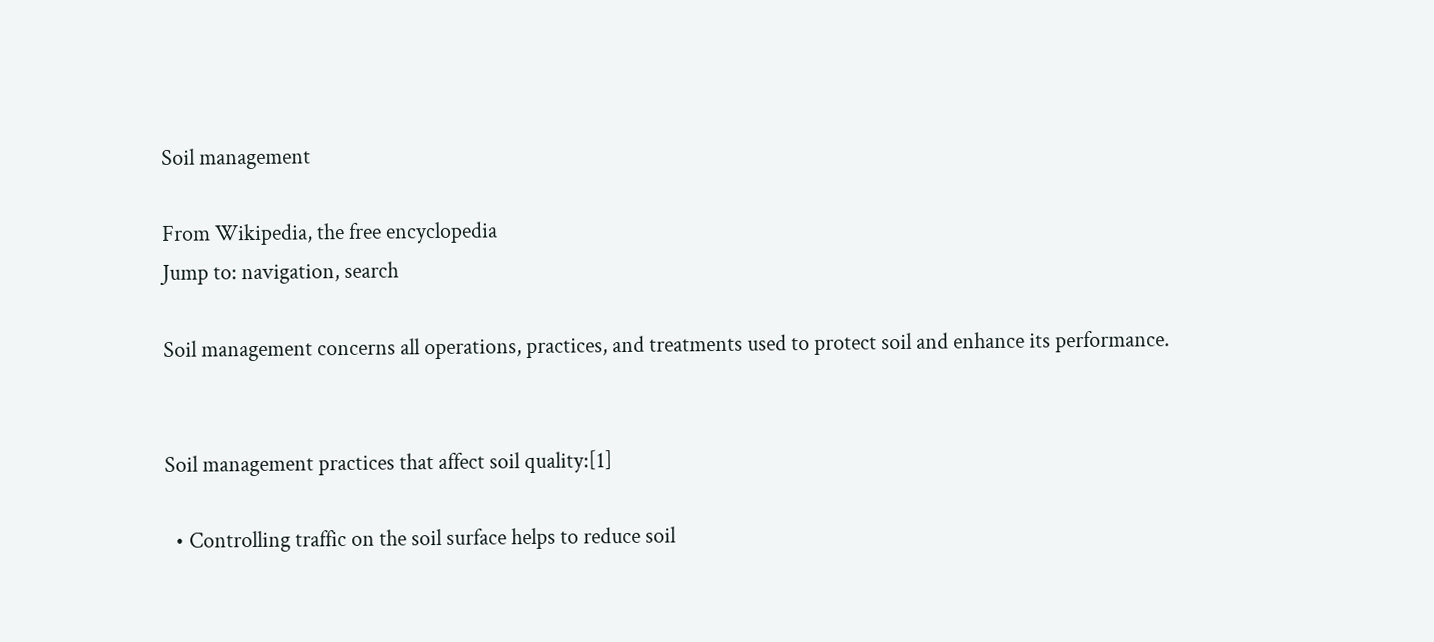Soil management

From Wikipedia, the free encyclopedia
Jump to: navigation, search

Soil management concerns all operations, practices, and treatments used to protect soil and enhance its performance.


Soil management practices that affect soil quality:[1]

  • Controlling traffic on the soil surface helps to reduce soil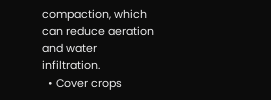compaction, which can reduce aeration and water infiltration.
  • Cover crops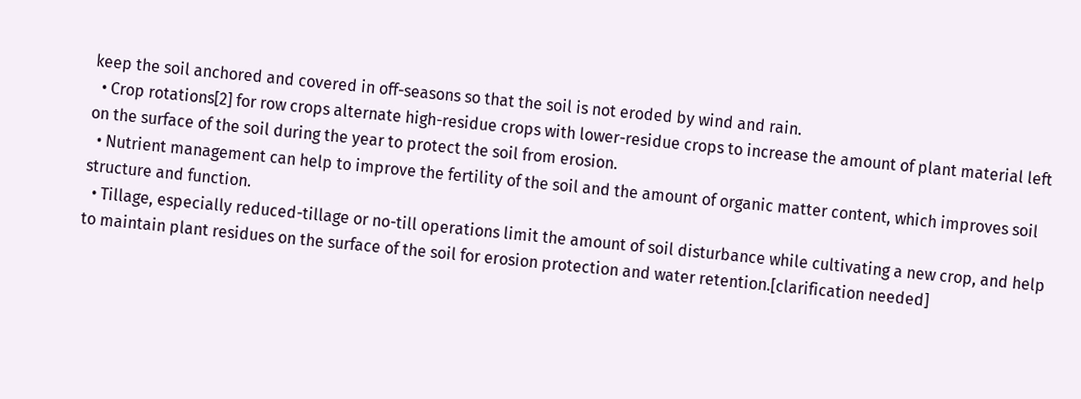keep the soil anchored and covered in off-seasons so that the soil is not eroded by wind and rain.
  • Crop rotations[2] for row crops alternate high-residue crops with lower-residue crops to increase the amount of plant material left on the surface of the soil during the year to protect the soil from erosion.
  • Nutrient management can help to improve the fertility of the soil and the amount of organic matter content, which improves soil structure and function.
  • Tillage, especially reduced-tillage or no-till operations limit the amount of soil disturbance while cultivating a new crop, and help to maintain plant residues on the surface of the soil for erosion protection and water retention.[clarification needed]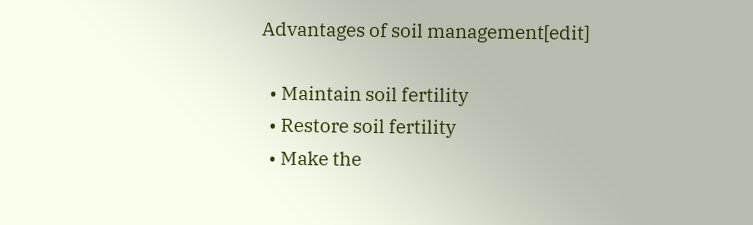Advantages of soil management[edit]

  • Maintain soil fertility
  • Restore soil fertility
  • Make the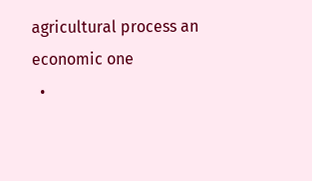agricultural process an economic one
  •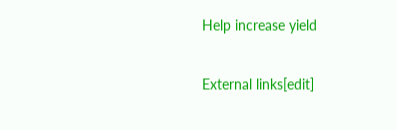Help increase yield


External links[edit]